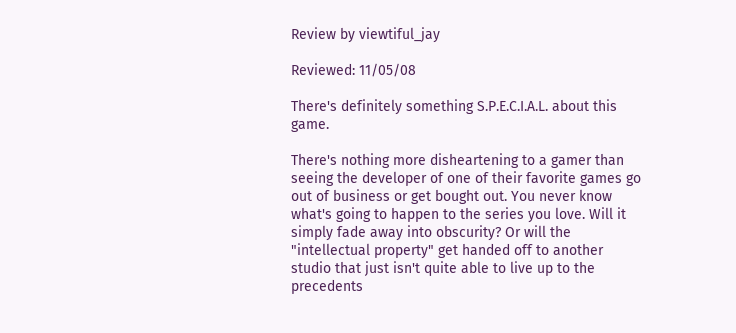Review by viewtiful_jay

Reviewed: 11/05/08

There's definitely something S.P.E.C.I.A.L. about this game.

There's nothing more disheartening to a gamer than seeing the developer of one of their favorite games go out of business or get bought out. You never know what's going to happen to the series you love. Will it simply fade away into obscurity? Or will the "intellectual property" get handed off to another studio that just isn't quite able to live up to the precedents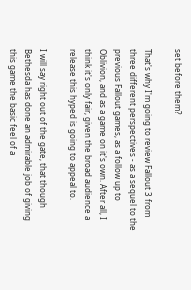set before them?

That's why I'm going to review Fallout 3 from three different perspectives - as a sequel to the previous Fallout games, as a follow up to Oblivion, and as a game on it's own. After all, I think it's only fair, given the broad audience a release this hyped is going to appeal to.

I will say right out of the gate, that though Bethesda has done an admirable job of giving this game the basic feel of a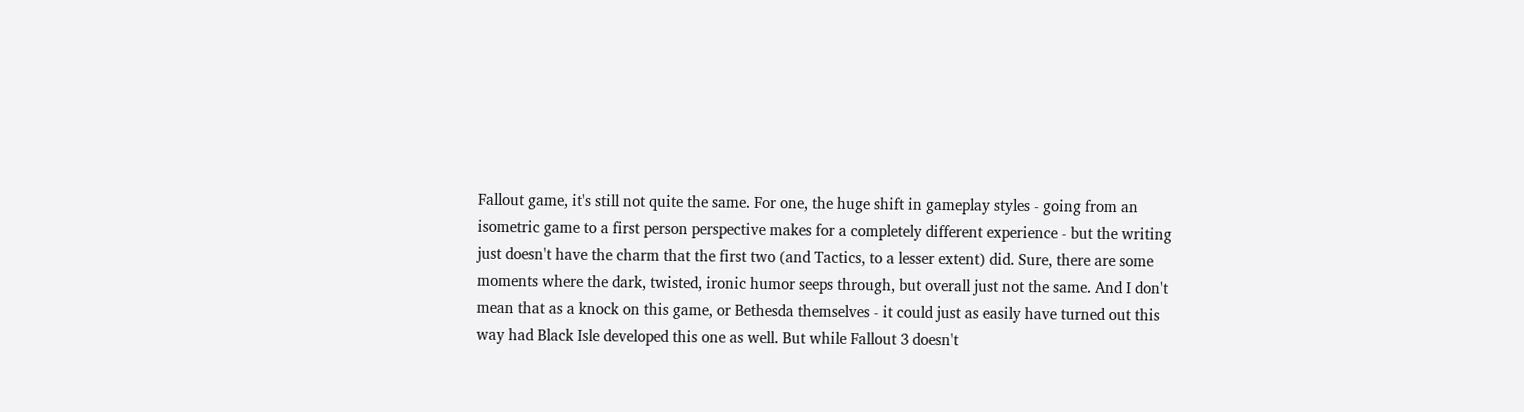Fallout game, it's still not quite the same. For one, the huge shift in gameplay styles - going from an isometric game to a first person perspective makes for a completely different experience - but the writing just doesn't have the charm that the first two (and Tactics, to a lesser extent) did. Sure, there are some moments where the dark, twisted, ironic humor seeps through, but overall just not the same. And I don't mean that as a knock on this game, or Bethesda themselves - it could just as easily have turned out this way had Black Isle developed this one as well. But while Fallout 3 doesn't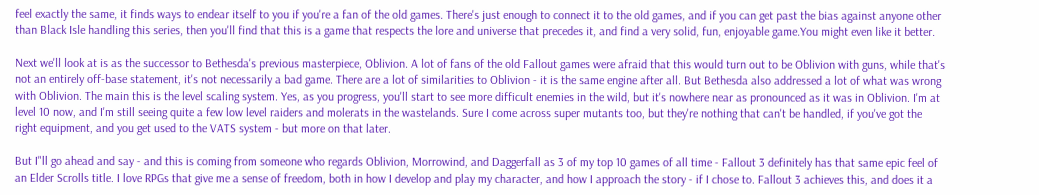feel exactly the same, it finds ways to endear itself to you if you're a fan of the old games. There's just enough to connect it to the old games, and if you can get past the bias against anyone other than Black Isle handling this series, then you'll find that this is a game that respects the lore and universe that precedes it, and find a very solid, fun, enjoyable game.You might even like it better.

Next we'll look at is as the successor to Bethesda's previous masterpiece, Oblivion. A lot of fans of the old Fallout games were afraid that this would turn out to be Oblivion with guns, while that's not an entirely off-base statement, it's not necessarily a bad game. There are a lot of similarities to Oblivion - it is the same engine after all. But Bethesda also addressed a lot of what was wrong with Oblivion. The main this is the level scaling system. Yes, as you progress, you'll start to see more difficult enemies in the wild, but it's nowhere near as pronounced as it was in Oblivion. I'm at level 10 now, and I'm still seeing quite a few low level raiders and molerats in the wastelands. Sure I come across super mutants too, but they're nothing that can't be handled, if you've got the right equipment, and you get used to the VATS system - but more on that later.

But I"ll go ahead and say - and this is coming from someone who regards Oblivion, Morrowind, and Daggerfall as 3 of my top 10 games of all time - Fallout 3 definitely has that same epic feel of an Elder Scrolls title. I love RPGs that give me a sense of freedom, both in how I develop and play my character, and how I approach the story - if I chose to. Fallout 3 achieves this, and does it a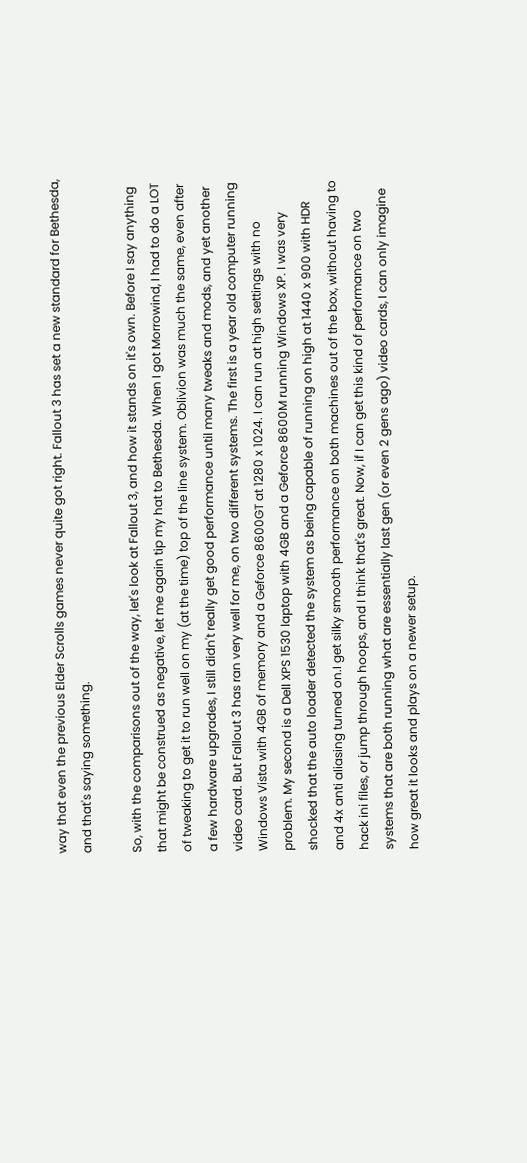way that even the previous Elder Scrolls games never quite got right. Fallout 3 has set a new standard for Bethesda, and that's saying something.

So, with the comparisons out of the way, let's look at Fallout 3, and how it stands on it's own. Before I say anything that might be construed as negative, let me again tip my hat to Bethesda. When I got Morrowind, I had to do a LOT of tweaking to get it to run well on my (at the time) top of the line system. Oblivion was much the same, even after a few hardware upgrades, I still didn't really get good performance until many tweaks and mods, and yet another video card. But Fallout 3 has ran very well for me, on two different systems. The first is a year old computer running Windows Vista with 4GB of memory and a Geforce 8600GT at 1280 x 1024. I can run at high settings with no problem. My second is a Dell XPS 1530 laptop with 4GB and a Geforce 8600M running Windows XP. I was very shocked that the auto loader detected the system as being capable of running on high at 1440 x 900 with HDR and 4x anti aliasing turned on.I get silky smooth performance on both machines out of the box, without having to hack ini files, or jump through hoops, and I think that's great. Now, if I can get this kind of performance on two systems that are both running what are essentially last gen (or even 2 gens ago) video cards, I can only imagine how great it looks and plays on a newer setup.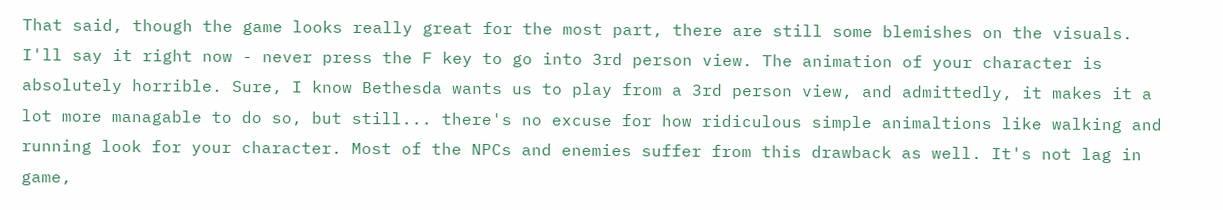That said, though the game looks really great for the most part, there are still some blemishes on the visuals. I'll say it right now - never press the F key to go into 3rd person view. The animation of your character is absolutely horrible. Sure, I know Bethesda wants us to play from a 3rd person view, and admittedly, it makes it a lot more managable to do so, but still... there's no excuse for how ridiculous simple animaltions like walking and running look for your character. Most of the NPCs and enemies suffer from this drawback as well. It's not lag in game,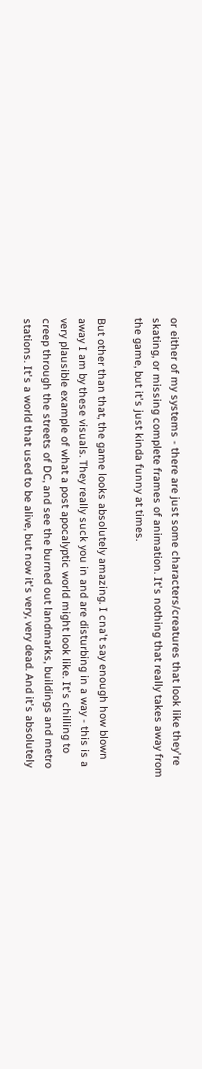or either of my systems - there are just some characters/creatures that look like they're skating, or missing complete frames of animation. It's nothing that really takes away from the game, but it's just kinda funny at times.

But other than that, the game looks absolutely amazing. I cna't say enough how blown away I am by these visuals. They really suck you in and are disturbing in a way - this is a very plausible example of what a post apocalyptic world might look like. It's chilling to creep through the streets of DC, and see the burned out landmarks, buildings and metro stations. It's a world that used to be alive, but now it's very, very dead. And it's absolutely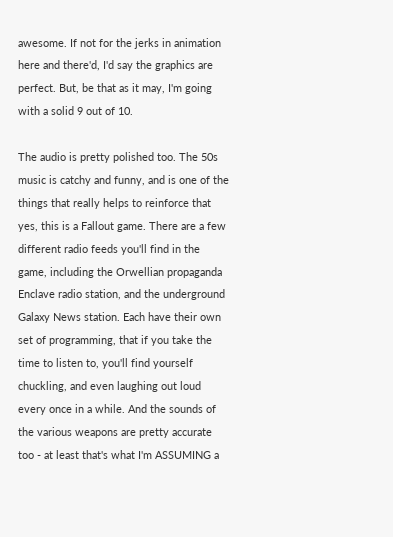awesome. If not for the jerks in animation here and there'd, I'd say the graphics are perfect. But, be that as it may, I'm going with a solid 9 out of 10.

The audio is pretty polished too. The 50s music is catchy and funny, and is one of the things that really helps to reinforce that yes, this is a Fallout game. There are a few different radio feeds you'll find in the game, including the Orwellian propaganda Enclave radio station, and the underground Galaxy News station. Each have their own set of programming, that if you take the time to listen to, you'll find yourself chuckling, and even laughing out loud every once in a while. And the sounds of the various weapons are pretty accurate too - at least that's what I'm ASSUMING a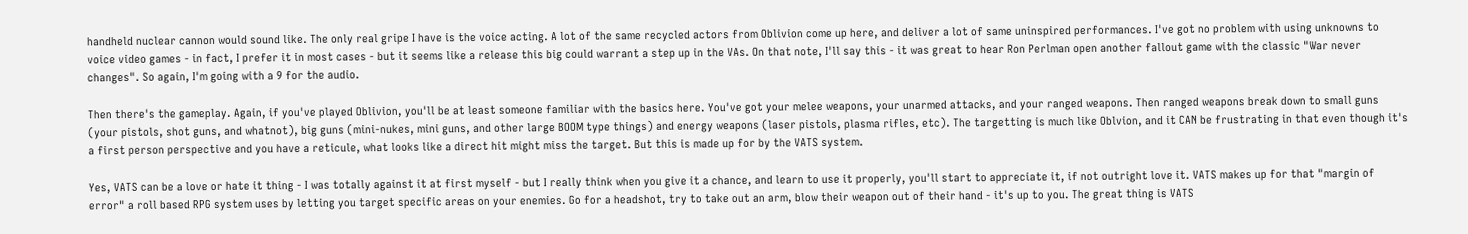handheld nuclear cannon would sound like. The only real gripe I have is the voice acting. A lot of the same recycled actors from Oblivion come up here, and deliver a lot of same uninspired performances. I've got no problem with using unknowns to voice video games - in fact, I prefer it in most cases - but it seems like a release this big could warrant a step up in the VAs. On that note, I'll say this - it was great to hear Ron Perlman open another fallout game with the classic "War never changes". So again, I'm going with a 9 for the audio.

Then there's the gameplay. Again, if you've played Oblivion, you'll be at least someone familiar with the basics here. You've got your melee weapons, your unarmed attacks, and your ranged weapons. Then ranged weapons break down to small guns (your pistols, shot guns, and whatnot), big guns (mini-nukes, mini guns, and other large BOOM type things) and energy weapons (laser pistols, plasma rifles, etc). The targetting is much like Oblvion, and it CAN be frustrating in that even though it's a first person perspective and you have a reticule, what looks like a direct hit might miss the target. But this is made up for by the VATS system.

Yes, VATS can be a love or hate it thing - I was totally against it at first myself - but I really think when you give it a chance, and learn to use it properly, you'll start to appreciate it, if not outright love it. VATS makes up for that "margin of error" a roll based RPG system uses by letting you target specific areas on your enemies. Go for a headshot, try to take out an arm, blow their weapon out of their hand - it's up to you. The great thing is VATS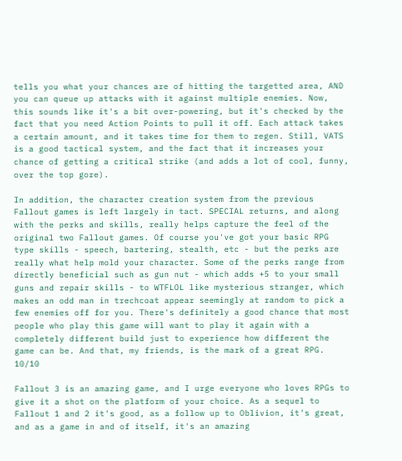tells you what your chances are of hitting the targetted area, AND you can queue up attacks with it against multiple enemies. Now, this sounds like it's a bit over-powering, but it's checked by the fact that you need Action Points to pull it off. Each attack takes a certain amount, and it takes time for them to regen. Still, VATS is a good tactical system, and the fact that it increases your chance of getting a critical strike (and adds a lot of cool, funny, over the top gore).

In addition, the character creation system from the previous Fallout games is left largely in tact. SPECIAL returns, and along with the perks and skills, really helps capture the feel of the original two Fallout games. Of course you've got your basic RPG type skills - speech, bartering, stealth, etc - but the perks are really what help mold your character. Some of the perks range from directly beneficial such as gun nut - which adds +5 to your small guns and repair skills - to WTFLOL like mysterious stranger, which makes an odd man in trechcoat appear seemingly at random to pick a few enemies off for you. There's definitely a good chance that most people who play this game will want to play it again with a completely different build just to experience how different the game can be. And that, my friends, is the mark of a great RPG. 10/10

Fallout 3 is an amazing game, and I urge everyone who loves RPGs to give it a shot on the platform of your choice. As a sequel to Fallout 1 and 2 it's good, as a follow up to Oblivion, it's great, and as a game in and of itself, it's an amazing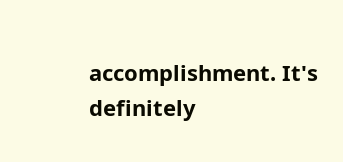accomplishment. It's definitely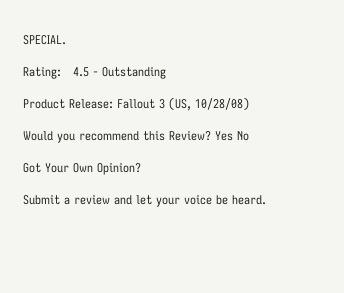SPECIAL.

Rating:   4.5 - Outstanding

Product Release: Fallout 3 (US, 10/28/08)

Would you recommend this Review? Yes No

Got Your Own Opinion?

Submit a review and let your voice be heard.